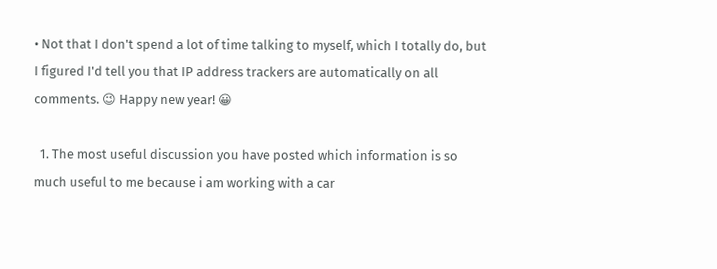• Not that I don't spend a lot of time talking to myself, which I totally do, but I figured I'd tell you that IP address trackers are automatically on all comments. 😉 Happy new year! 😀

  1. The most useful discussion you have posted which information is so much useful to me because i am working with a car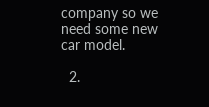company so we need some new car model.

  2.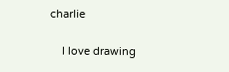charlie

    I love drawing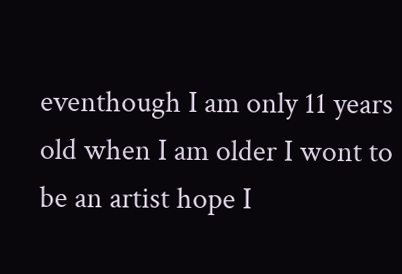eventhough I am only 11 years old when I am older I wont to be an artist hope I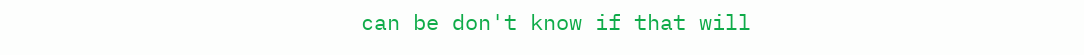can be don't know if that will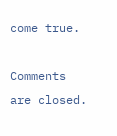come true.

Comments are closed.